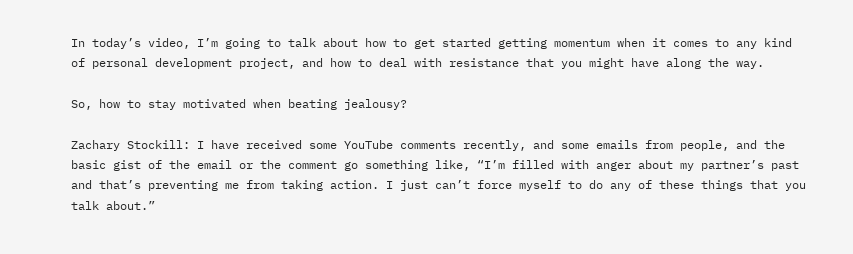In today’s video, I’m going to talk about how to get started getting momentum when it comes to any kind of personal development project, and how to deal with resistance that you might have along the way.

So, how to stay motivated when beating jealousy?

Zachary Stockill: I have received some YouTube comments recently, and some emails from people, and the basic gist of the email or the comment go something like, “I’m filled with anger about my partner’s past and that’s preventing me from taking action. I just can’t force myself to do any of these things that you talk about.”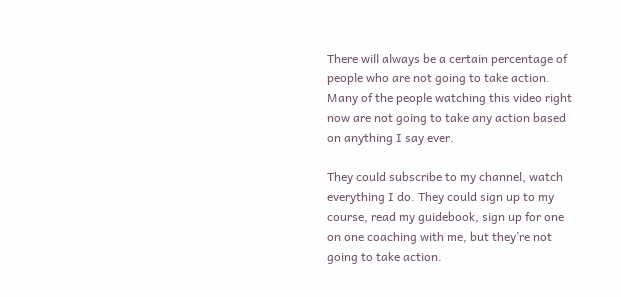There will always be a certain percentage of people who are not going to take action. Many of the people watching this video right now are not going to take any action based on anything I say ever.

They could subscribe to my channel, watch everything I do. They could sign up to my course, read my guidebook, sign up for one on one coaching with me, but they’re not going to take action.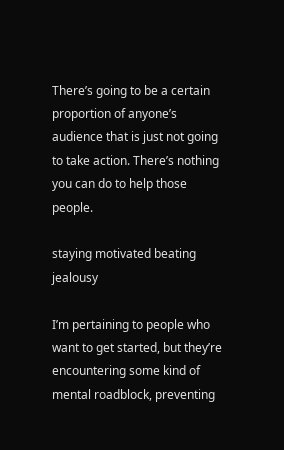There’s going to be a certain proportion of anyone’s audience that is just not going to take action. There’s nothing you can do to help those people.

staying motivated beating jealousy

I’m pertaining to people who want to get started, but they’re encountering some kind of mental roadblock, preventing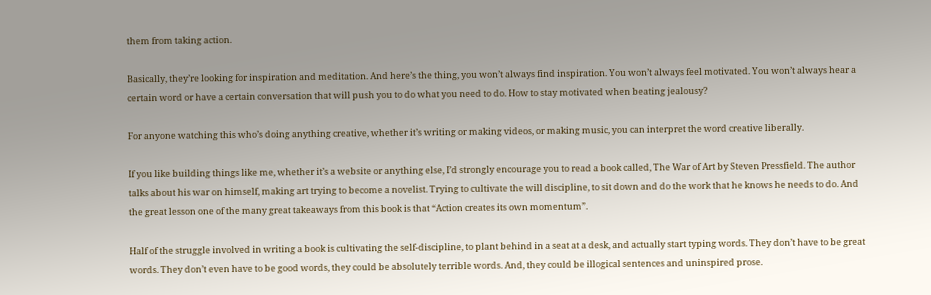them from taking action.

Basically, they’re looking for inspiration and meditation. And here’s the thing, you won’t always find inspiration. You won’t always feel motivated. You won’t always hear a certain word or have a certain conversation that will push you to do what you need to do. How to stay motivated when beating jealousy?

For anyone watching this who’s doing anything creative, whether it’s writing or making videos, or making music, you can interpret the word creative liberally.

If you like building things like me, whether it’s a website or anything else, I’d strongly encourage you to read a book called, The War of Art by Steven Pressfield. The author talks about his war on himself, making art trying to become a novelist. Trying to cultivate the will discipline, to sit down and do the work that he knows he needs to do. And the great lesson one of the many great takeaways from this book is that “Action creates its own momentum”.

Half of the struggle involved in writing a book is cultivating the self-discipline, to plant behind in a seat at a desk, and actually start typing words. They don’t have to be great words. They don’t even have to be good words, they could be absolutely terrible words. And, they could be illogical sentences and uninspired prose.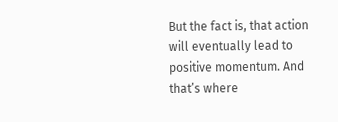But the fact is, that action will eventually lead to positive momentum. And that’s where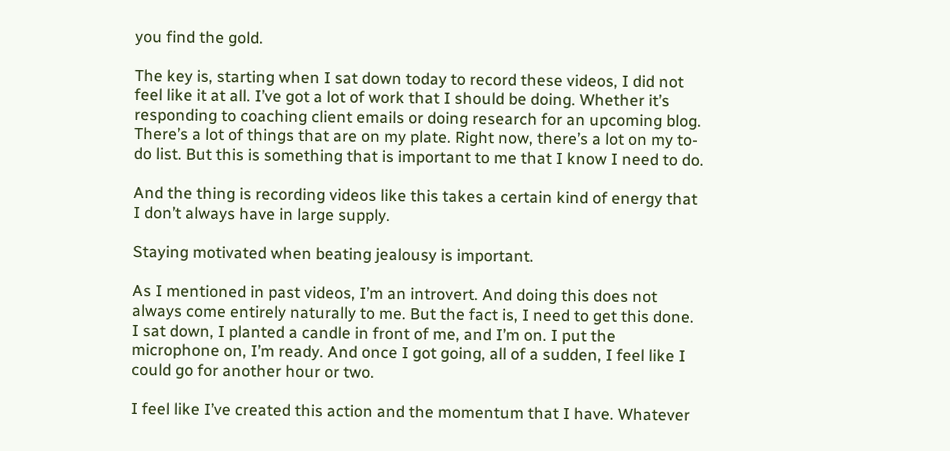you find the gold.

The key is, starting when I sat down today to record these videos, I did not feel like it at all. I’ve got a lot of work that I should be doing. Whether it’s responding to coaching client emails or doing research for an upcoming blog. There’s a lot of things that are on my plate. Right now, there’s a lot on my to-do list. But this is something that is important to me that I know I need to do.

And the thing is recording videos like this takes a certain kind of energy that I don’t always have in large supply.

Staying motivated when beating jealousy is important.

As I mentioned in past videos, I’m an introvert. And doing this does not always come entirely naturally to me. But the fact is, I need to get this done. I sat down, I planted a candle in front of me, and I’m on. I put the microphone on, I’m ready. And once I got going, all of a sudden, I feel like I could go for another hour or two.

I feel like I’ve created this action and the momentum that I have. Whatever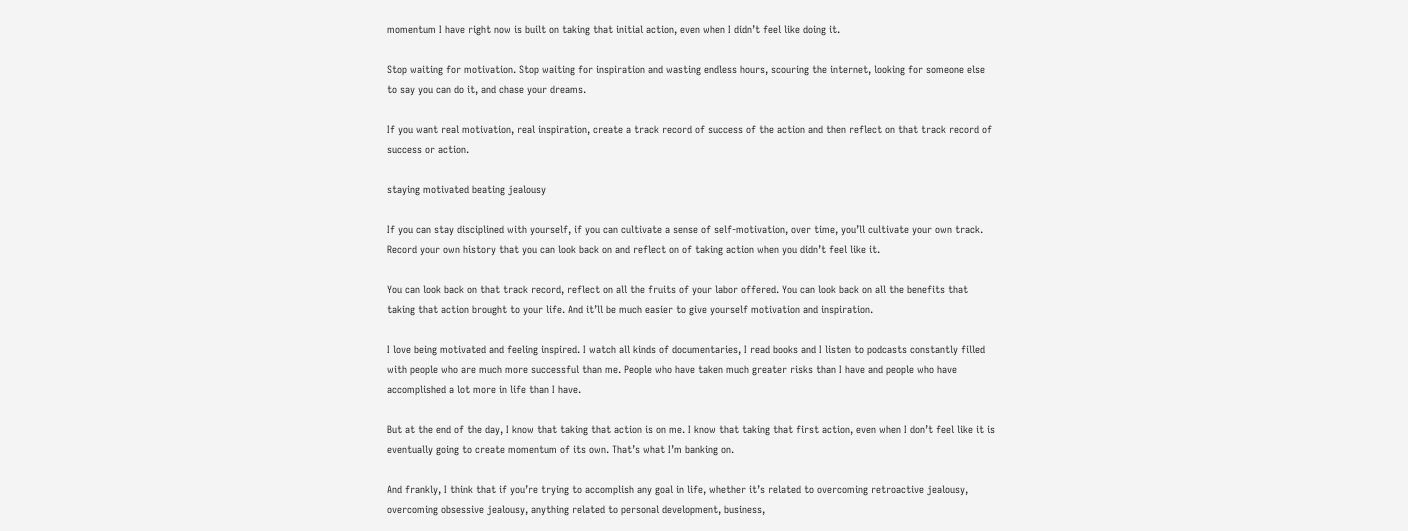momentum I have right now is built on taking that initial action, even when I didn’t feel like doing it.

Stop waiting for motivation. Stop waiting for inspiration and wasting endless hours, scouring the internet, looking for someone else to say you can do it, and chase your dreams.

If you want real motivation, real inspiration, create a track record of success of the action and then reflect on that track record of success or action.

staying motivated beating jealousy

If you can stay disciplined with yourself, if you can cultivate a sense of self-motivation, over time, you’ll cultivate your own track. Record your own history that you can look back on and reflect on of taking action when you didn’t feel like it.

You can look back on that track record, reflect on all the fruits of your labor offered. You can look back on all the benefits that taking that action brought to your life. And it’ll be much easier to give yourself motivation and inspiration.

I love being motivated and feeling inspired. I watch all kinds of documentaries, I read books and I listen to podcasts constantly filled with people who are much more successful than me. People who have taken much greater risks than I have and people who have accomplished a lot more in life than I have.

But at the end of the day, I know that taking that action is on me. I know that taking that first action, even when I don’t feel like it is eventually going to create momentum of its own. That’s what I’m banking on.

And frankly, I think that if you’re trying to accomplish any goal in life, whether it’s related to overcoming retroactive jealousy, overcoming obsessive jealousy, anything related to personal development, business,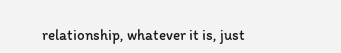relationship, whatever it is, just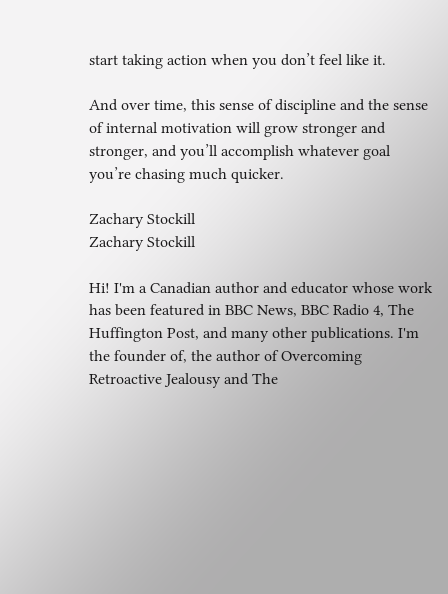start taking action when you don’t feel like it.

And over time, this sense of discipline and the sense of internal motivation will grow stronger and stronger, and you’ll accomplish whatever goal you’re chasing much quicker.

Zachary Stockill
Zachary Stockill

Hi! I'm a Canadian author and educator whose work has been featured in BBC News, BBC Radio 4, The Huffington Post, and many other publications. I'm the founder of, the author of Overcoming Retroactive Jealousy and The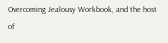Overcoming Jealousy Workbook, and the host of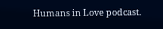Humans in Love podcast.